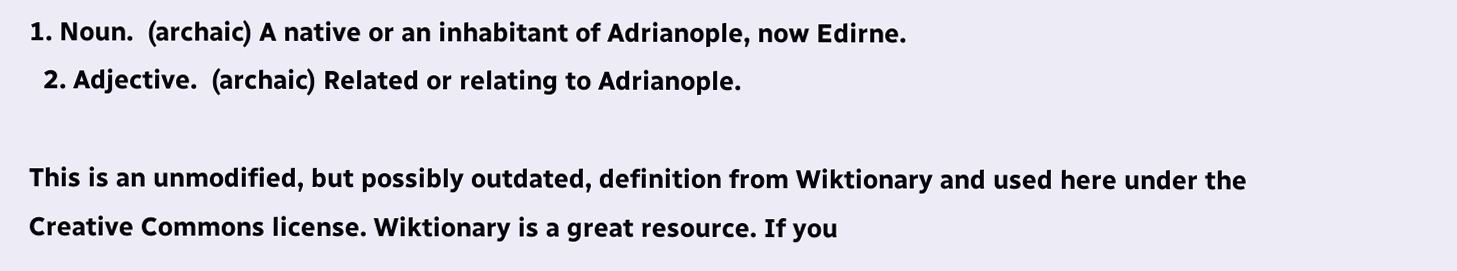1. Noun.  (archaic) A native or an inhabitant of Adrianople, now Edirne.
  2. Adjective.  (archaic) Related or relating to Adrianople.

This is an unmodified, but possibly outdated, definition from Wiktionary and used here under the Creative Commons license. Wiktionary is a great resource. If you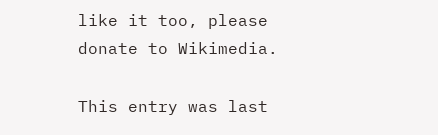like it too, please donate to Wikimedia.

This entry was last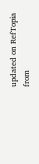updated on RefTopia from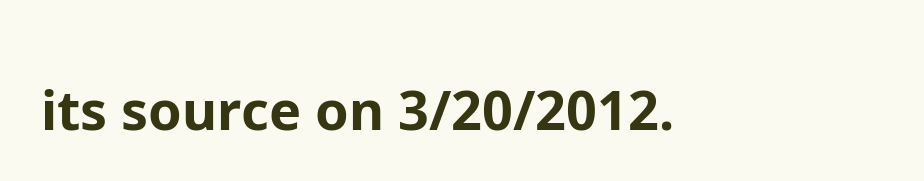its source on 3/20/2012.